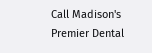Call Madison's Premier Dental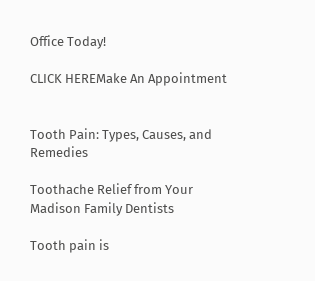Office Today!

CLICK HEREMake An Appointment


Tooth Pain: Types, Causes, and Remedies

Toothache Relief from Your Madison Family Dentists

Tooth pain is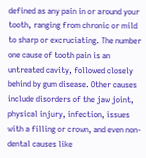defined as any pain in or around your tooth, ranging from chronic or mild to sharp or excruciating. The number one cause of tooth pain is an untreated cavity, followed closely behind by gum disease. Other causes include disorders of the jaw joint, physical injury, infection, issues with a filling or crown, and even non-dental causes like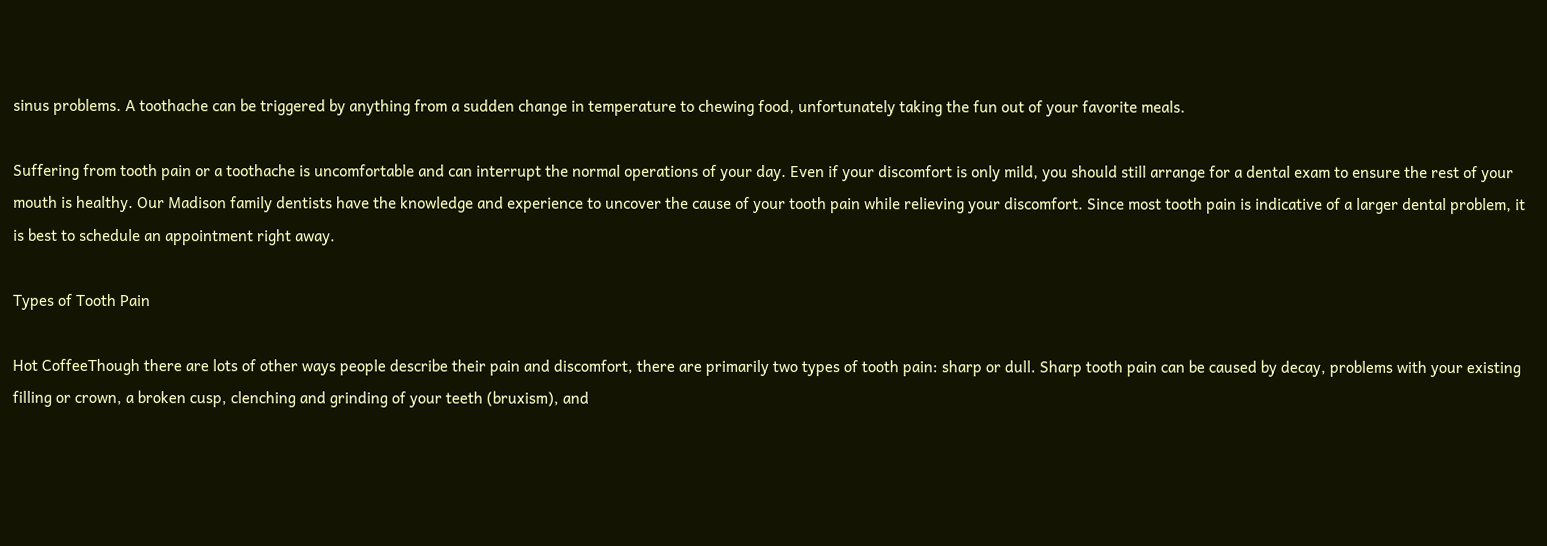sinus problems. A toothache can be triggered by anything from a sudden change in temperature to chewing food, unfortunately taking the fun out of your favorite meals.

Suffering from tooth pain or a toothache is uncomfortable and can interrupt the normal operations of your day. Even if your discomfort is only mild, you should still arrange for a dental exam to ensure the rest of your mouth is healthy. Our Madison family dentists have the knowledge and experience to uncover the cause of your tooth pain while relieving your discomfort. Since most tooth pain is indicative of a larger dental problem, it is best to schedule an appointment right away.

Types of Tooth Pain

Hot CoffeeThough there are lots of other ways people describe their pain and discomfort, there are primarily two types of tooth pain: sharp or dull. Sharp tooth pain can be caused by decay, problems with your existing filling or crown, a broken cusp, clenching and grinding of your teeth (bruxism), and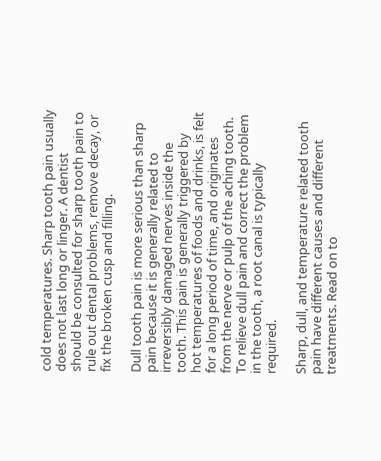cold temperatures. Sharp tooth pain usually does not last long or linger. A dentist should be consulted for sharp tooth pain to rule out dental problems, remove decay, or fix the broken cusp and filling.

Dull tooth pain is more serious than sharp pain because it is generally related to irreversibly damaged nerves inside the tooth. This pain is generally triggered by hot temperatures of foods and drinks, is felt for a long period of time, and originates from the nerve or pulp of the aching tooth. To relieve dull pain and correct the problem in the tooth, a root canal is typically required.

Sharp, dull, and temperature related tooth pain have different causes and different treatments. Read on to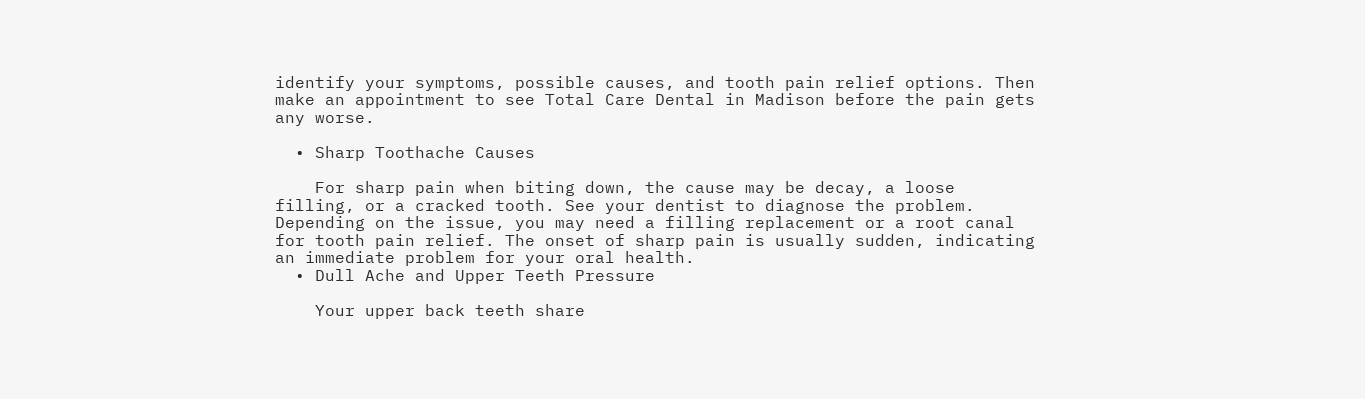identify your symptoms, possible causes, and tooth pain relief options. Then make an appointment to see Total Care Dental in Madison before the pain gets any worse.

  • Sharp Toothache Causes

    For sharp pain when biting down, the cause may be decay, a loose filling, or a cracked tooth. See your dentist to diagnose the problem. Depending on the issue, you may need a filling replacement or a root canal for tooth pain relief. The onset of sharp pain is usually sudden, indicating an immediate problem for your oral health.
  • Dull Ache and Upper Teeth Pressure

    Your upper back teeth share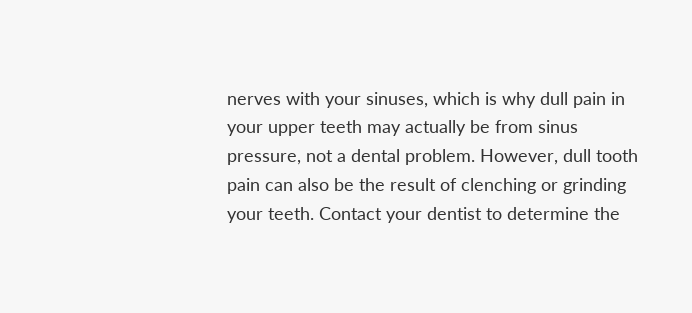nerves with your sinuses, which is why dull pain in your upper teeth may actually be from sinus pressure, not a dental problem. However, dull tooth pain can also be the result of clenching or grinding your teeth. Contact your dentist to determine the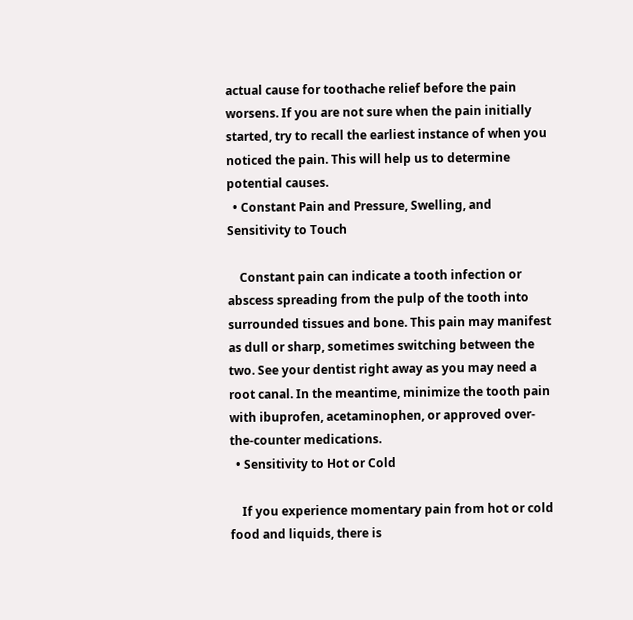actual cause for toothache relief before the pain worsens. If you are not sure when the pain initially started, try to recall the earliest instance of when you noticed the pain. This will help us to determine potential causes.
  • Constant Pain and Pressure, Swelling, and Sensitivity to Touch

    Constant pain can indicate a tooth infection or abscess spreading from the pulp of the tooth into surrounded tissues and bone. This pain may manifest as dull or sharp, sometimes switching between the two. See your dentist right away as you may need a root canal. In the meantime, minimize the tooth pain with ibuprofen, acetaminophen, or approved over-the-counter medications.
  • Sensitivity to Hot or Cold

    If you experience momentary pain from hot or cold food and liquids, there is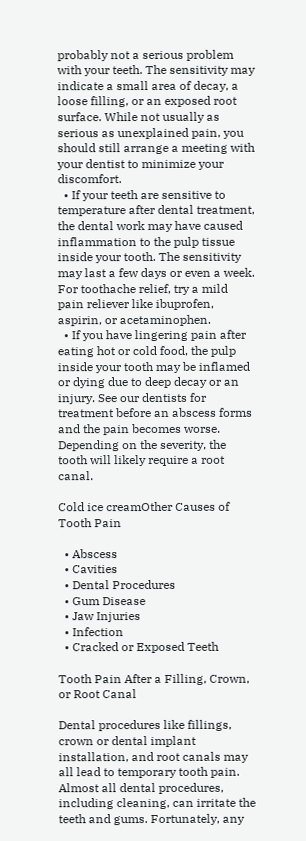probably not a serious problem with your teeth. The sensitivity may indicate a small area of decay, a loose filling, or an exposed root surface. While not usually as serious as unexplained pain, you should still arrange a meeting with your dentist to minimize your discomfort.
  • If your teeth are sensitive to temperature after dental treatment, the dental work may have caused inflammation to the pulp tissue inside your tooth. The sensitivity may last a few days or even a week. For toothache relief, try a mild pain reliever like ibuprofen, aspirin, or acetaminophen.
  • If you have lingering pain after eating hot or cold food, the pulp inside your tooth may be inflamed or dying due to deep decay or an injury. See our dentists for treatment before an abscess forms and the pain becomes worse. Depending on the severity, the tooth will likely require a root canal.

Cold ice creamOther Causes of Tooth Pain

  • Abscess
  • Cavities
  • Dental Procedures
  • Gum Disease
  • Jaw Injuries
  • Infection
  • Cracked or Exposed Teeth

Tooth Pain After a Filling, Crown, or Root Canal

Dental procedures like fillings, crown or dental implant installation, and root canals may all lead to temporary tooth pain. Almost all dental procedures, including cleaning, can irritate the teeth and gums. Fortunately, any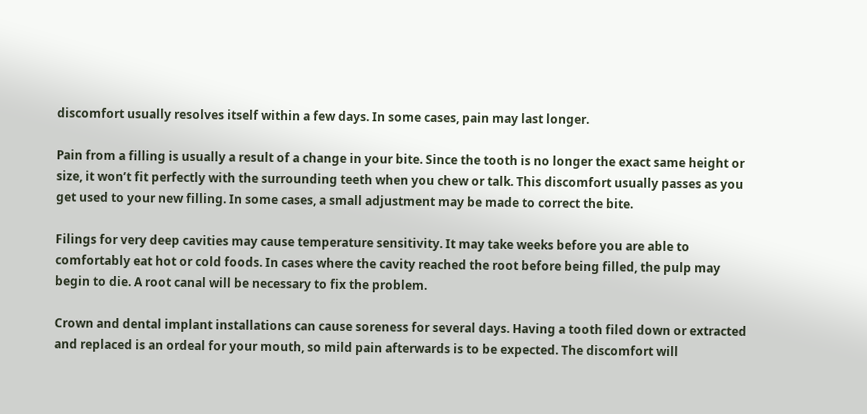discomfort usually resolves itself within a few days. In some cases, pain may last longer.

Pain from a filling is usually a result of a change in your bite. Since the tooth is no longer the exact same height or size, it won’t fit perfectly with the surrounding teeth when you chew or talk. This discomfort usually passes as you get used to your new filling. In some cases, a small adjustment may be made to correct the bite.

Filings for very deep cavities may cause temperature sensitivity. It may take weeks before you are able to comfortably eat hot or cold foods. In cases where the cavity reached the root before being filled, the pulp may begin to die. A root canal will be necessary to fix the problem.

Crown and dental implant installations can cause soreness for several days. Having a tooth filed down or extracted and replaced is an ordeal for your mouth, so mild pain afterwards is to be expected. The discomfort will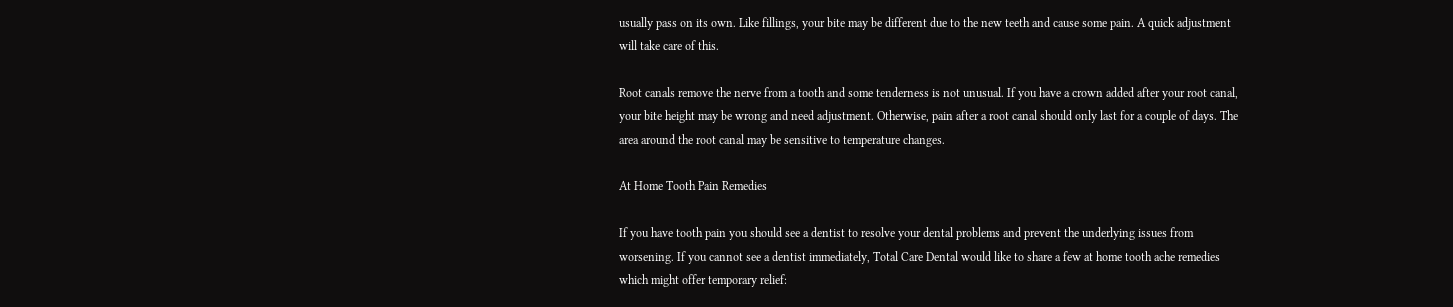usually pass on its own. Like fillings, your bite may be different due to the new teeth and cause some pain. A quick adjustment will take care of this.

Root canals remove the nerve from a tooth and some tenderness is not unusual. If you have a crown added after your root canal, your bite height may be wrong and need adjustment. Otherwise, pain after a root canal should only last for a couple of days. The area around the root canal may be sensitive to temperature changes.

At Home Tooth Pain Remedies

If you have tooth pain you should see a dentist to resolve your dental problems and prevent the underlying issues from worsening. If you cannot see a dentist immediately, Total Care Dental would like to share a few at home tooth ache remedies which might offer temporary relief: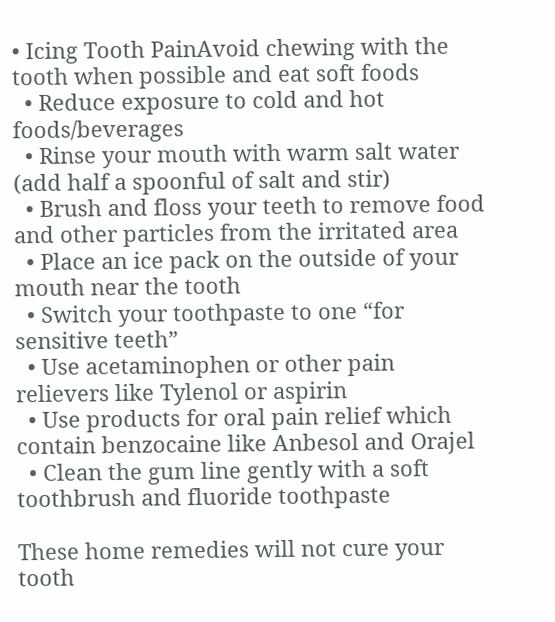• Icing Tooth PainAvoid chewing with the tooth when possible and eat soft foods
  • Reduce exposure to cold and hot foods/beverages
  • Rinse your mouth with warm salt water (add half a spoonful of salt and stir)
  • Brush and floss your teeth to remove food and other particles from the irritated area
  • Place an ice pack on the outside of your mouth near the tooth
  • Switch your toothpaste to one “for sensitive teeth”
  • Use acetaminophen or other pain relievers like Tylenol or aspirin
  • Use products for oral pain relief which contain benzocaine like Anbesol and Orajel
  • Clean the gum line gently with a soft toothbrush and fluoride toothpaste

These home remedies will not cure your tooth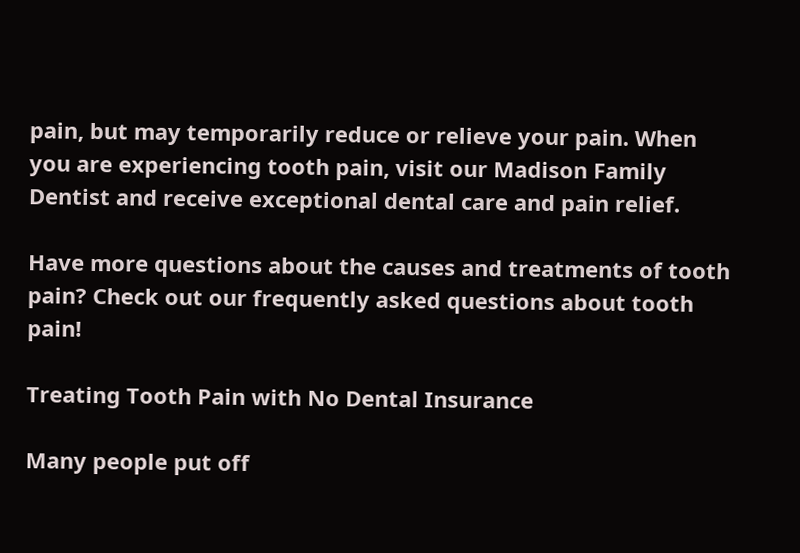pain, but may temporarily reduce or relieve your pain. When you are experiencing tooth pain, visit our Madison Family Dentist and receive exceptional dental care and pain relief.

Have more questions about the causes and treatments of tooth pain? Check out our frequently asked questions about tooth pain!

Treating Tooth Pain with No Dental Insurance

Many people put off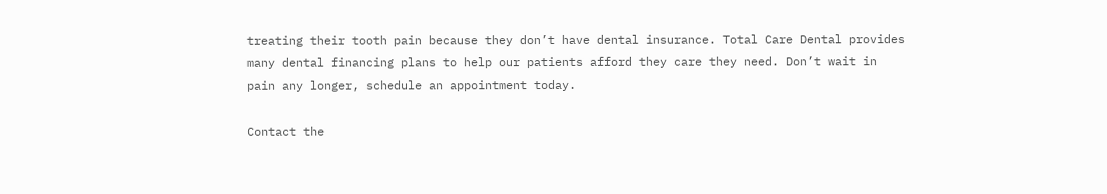treating their tooth pain because they don’t have dental insurance. Total Care Dental provides many dental financing plans to help our patients afford they care they need. Don’t wait in pain any longer, schedule an appointment today.

Contact the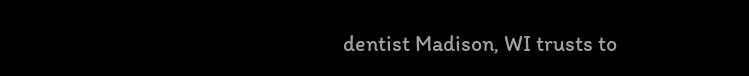dentist Madison, WI trusts to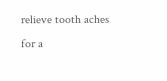relieve tooth aches for a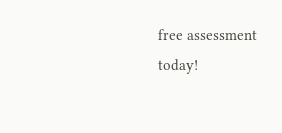free assessment today!